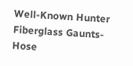Well-Known Hunter
Fiberglass Gaunts-Hose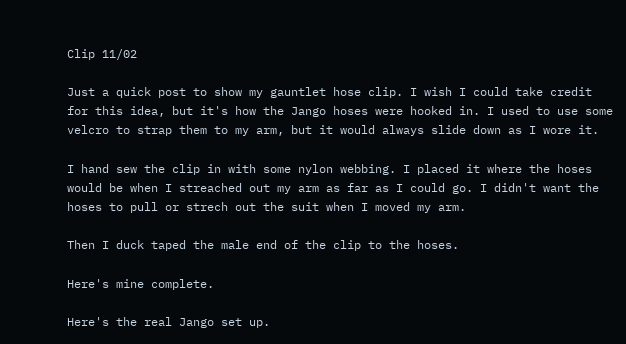Clip 11/02

Just a quick post to show my gauntlet hose clip. I wish I could take credit for this idea, but it's how the Jango hoses were hooked in. I used to use some velcro to strap them to my arm, but it would always slide down as I wore it.

I hand sew the clip in with some nylon webbing. I placed it where the hoses would be when I streached out my arm as far as I could go. I didn't want the hoses to pull or strech out the suit when I moved my arm.

Then I duck taped the male end of the clip to the hoses.

Here's mine complete.

Here's the real Jango set up.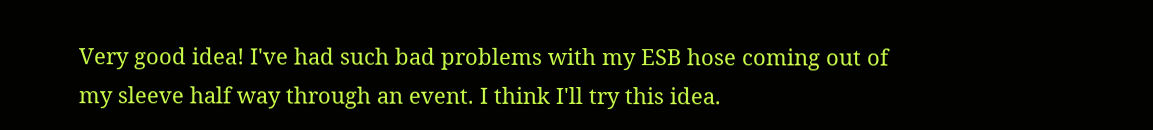Very good idea! I've had such bad problems with my ESB hose coming out of my sleeve half way through an event. I think I'll try this idea.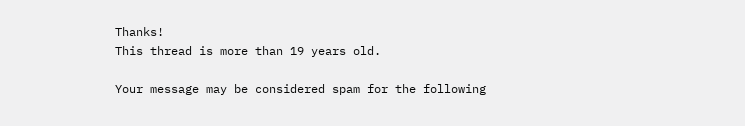Thanks!
This thread is more than 19 years old.

Your message may be considered spam for the following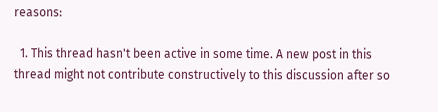reasons:

  1. This thread hasn't been active in some time. A new post in this thread might not contribute constructively to this discussion after so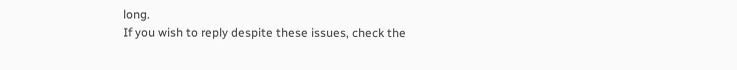long.
If you wish to reply despite these issues, check the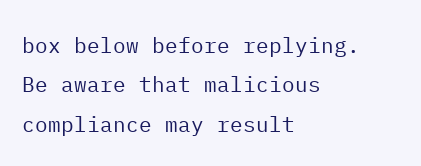box below before replying.
Be aware that malicious compliance may result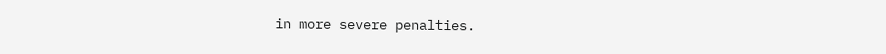in more severe penalties.